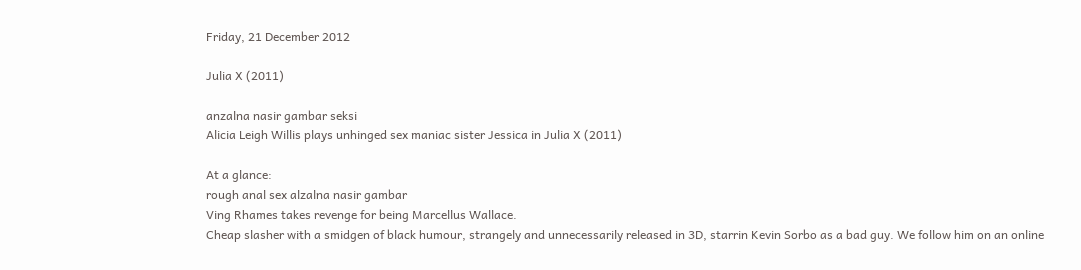Friday, 21 December 2012

Julia X (2011)

anzalna nasir gambar seksi
Alicia Leigh Willis plays unhinged sex maniac sister Jessica in Julia X (2011)

At a glance:
rough anal sex alzalna nasir gambar
Ving Rhames takes revenge for being Marcellus Wallace.
Cheap slasher with a smidgen of black humour, strangely and unnecessarily released in 3D, starrin Kevin Sorbo as a bad guy. We follow him on an online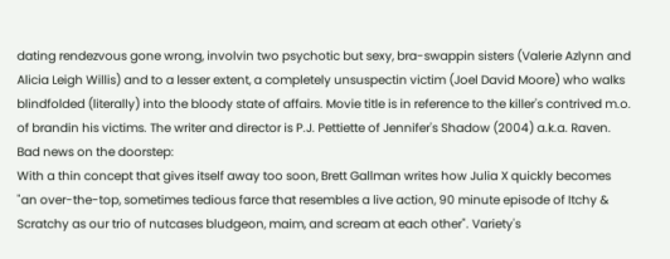dating rendezvous gone wrong, involvin two psychotic but sexy, bra-swappin sisters (Valerie Azlynn and Alicia Leigh Willis) and to a lesser extent, a completely unsuspectin victim (Joel David Moore) who walks blindfolded (literally) into the bloody state of affairs. Movie title is in reference to the killer's contrived m.o. of brandin his victims. The writer and director is P.J. Pettiette of Jennifer's Shadow (2004) a.k.a. Raven.
Bad news on the doorstep:
With a thin concept that gives itself away too soon, Brett Gallman writes how Julia X quickly becomes "an over-the-top, sometimes tedious farce that resembles a live action, 90 minute episode of Itchy & Scratchy as our trio of nutcases bludgeon, maim, and scream at each other". Variety's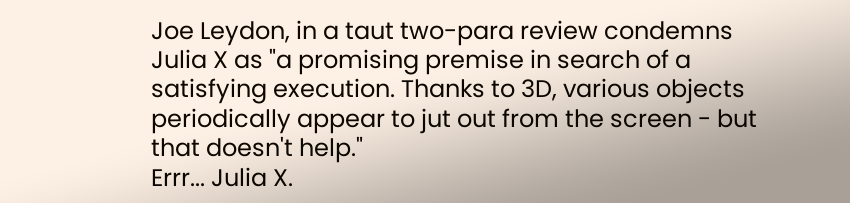Joe Leydon, in a taut two-para review condemns Julia X as "a promising premise in search of a satisfying execution. Thanks to 3D, various objects periodically appear to jut out from the screen - but that doesn't help."
Errr... Julia X.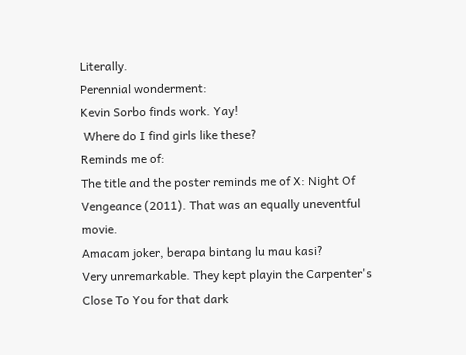Literally.
Perennial wonderment:
Kevin Sorbo finds work. Yay!
 Where do I find girls like these?
Reminds me of:
The title and the poster reminds me of X: Night Of Vengeance (2011). That was an equally uneventful movie.
Amacam joker, berapa bintang lu mau kasi?
Very unremarkable. They kept playin the Carpenter's Close To You for that dark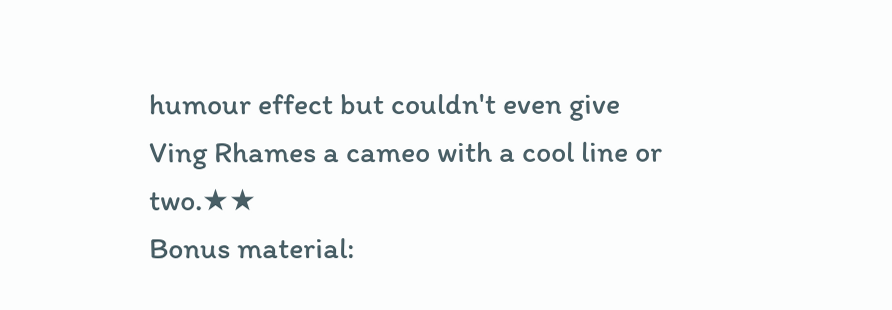humour effect but couldn't even give Ving Rhames a cameo with a cool line or two.★★
Bonus material: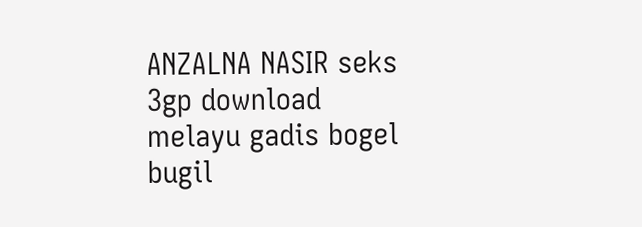ANZALNA NASIR seks 3gp download melayu gadis bogel bugil